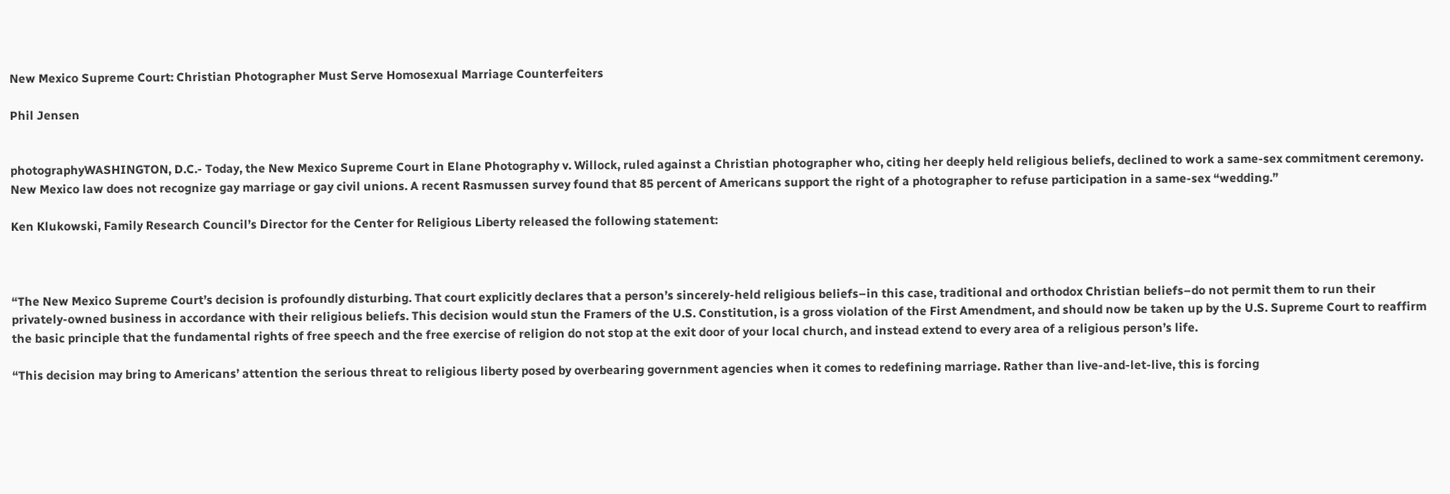New Mexico Supreme Court: Christian Photographer Must Serve Homosexual Marriage Counterfeiters

Phil Jensen


photographyWASHINGTON, D.C.- Today, the New Mexico Supreme Court in Elane Photography v. Willock, ruled against a Christian photographer who, citing her deeply held religious beliefs, declined to work a same-sex commitment ceremony.  New Mexico law does not recognize gay marriage or gay civil unions. A recent Rasmussen survey found that 85 percent of Americans support the right of a photographer to refuse participation in a same-sex “wedding.”

Ken Klukowski, Family Research Council’s Director for the Center for Religious Liberty released the following statement:



“The New Mexico Supreme Court’s decision is profoundly disturbing. That court explicitly declares that a person’s sincerely-held religious beliefs–in this case, traditional and orthodox Christian beliefs–do not permit them to run their privately-owned business in accordance with their religious beliefs. This decision would stun the Framers of the U.S. Constitution, is a gross violation of the First Amendment, and should now be taken up by the U.S. Supreme Court to reaffirm the basic principle that the fundamental rights of free speech and the free exercise of religion do not stop at the exit door of your local church, and instead extend to every area of a religious person’s life.

“This decision may bring to Americans’ attention the serious threat to religious liberty posed by overbearing government agencies when it comes to redefining marriage. Rather than live-and-let-live, this is forcing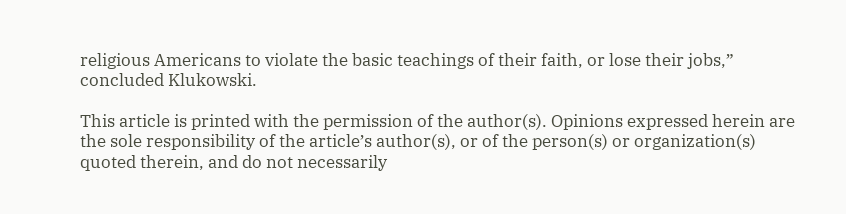religious Americans to violate the basic teachings of their faith, or lose their jobs,” concluded Klukowski.

This article is printed with the permission of the author(s). Opinions expressed herein are the sole responsibility of the article’s author(s), or of the person(s) or organization(s) quoted therein, and do not necessarily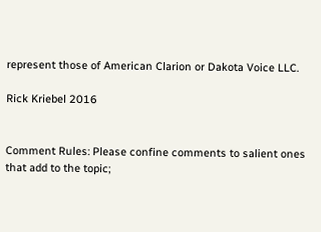represent those of American Clarion or Dakota Voice LLC.

Rick Kriebel 2016


Comment Rules: Please confine comments to salient ones that add to the topic;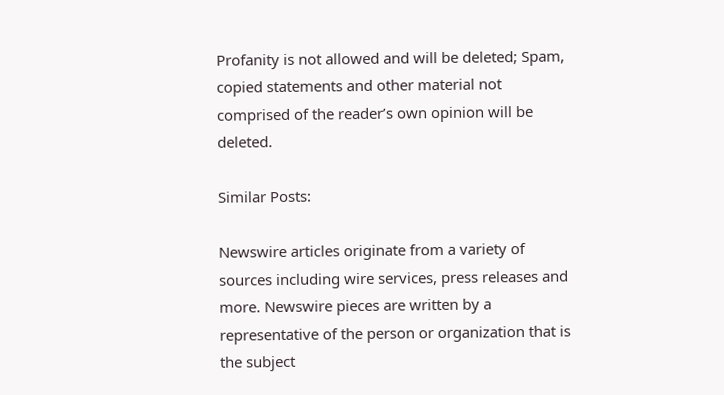Profanity is not allowed and will be deleted; Spam, copied statements and other material not comprised of the reader’s own opinion will be deleted.

Similar Posts:

Newswire articles originate from a variety of sources including wire services, press releases and more. Newswire pieces are written by a representative of the person or organization that is the subject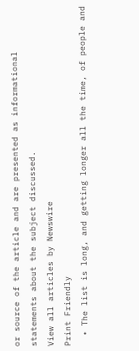or source of the article and are presented as informational statements about the subject discussed.
View all articles by Newswire
Print Friendly
  • The list is long, and getting longer all the time, of people and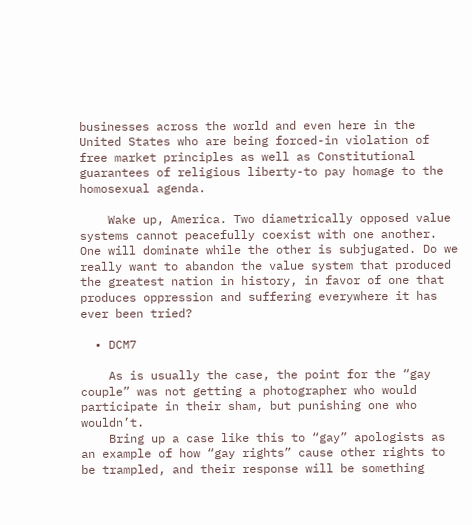businesses across the world and even here in the United States who are being forced-in violation of free market principles as well as Constitutional guarantees of religious liberty-to pay homage to the homosexual agenda.

    Wake up, America. Two diametrically opposed value systems cannot peacefully coexist with one another. One will dominate while the other is subjugated. Do we really want to abandon the value system that produced the greatest nation in history, in favor of one that produces oppression and suffering everywhere it has ever been tried?

  • DCM7

    As is usually the case, the point for the “gay couple” was not getting a photographer who would participate in their sham, but punishing one who wouldn’t.
    Bring up a case like this to “gay” apologists as an example of how “gay rights” cause other rights to be trampled, and their response will be something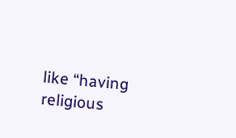like “having religious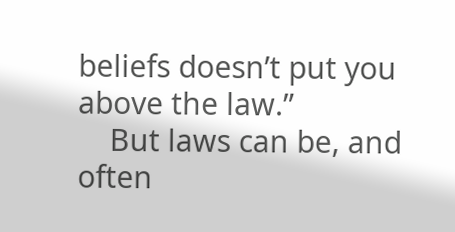beliefs doesn’t put you above the law.”
    But laws can be, and often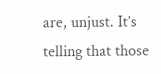are, unjust. It’s telling that those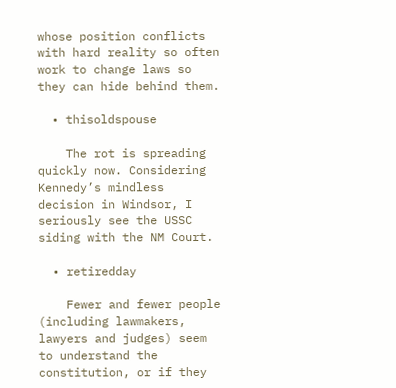whose position conflicts with hard reality so often work to change laws so they can hide behind them.

  • thisoldspouse

    The rot is spreading quickly now. Considering Kennedy’s mindless decision in Windsor, I seriously see the USSC siding with the NM Court.

  • retiredday

    Fewer and fewer people (including lawmakers, lawyers and judges) seem to understand the constitution, or if they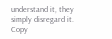understand it, they simply disregard it. Copy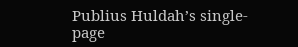Publius Huldah’s single-page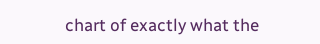chart of exactly what the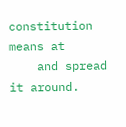constitution means at
    and spread it around.